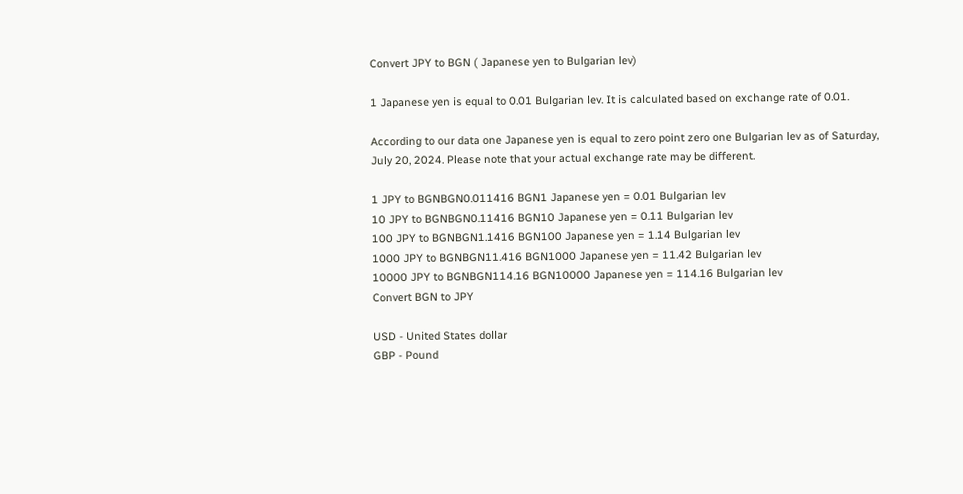Convert JPY to BGN ( Japanese yen to Bulgarian lev)

1 Japanese yen is equal to 0.01 Bulgarian lev. It is calculated based on exchange rate of 0.01.

According to our data one Japanese yen is equal to zero point zero one Bulgarian lev as of Saturday, July 20, 2024. Please note that your actual exchange rate may be different.

1 JPY to BGNBGN0.011416 BGN1 Japanese yen = 0.01 Bulgarian lev
10 JPY to BGNBGN0.11416 BGN10 Japanese yen = 0.11 Bulgarian lev
100 JPY to BGNBGN1.1416 BGN100 Japanese yen = 1.14 Bulgarian lev
1000 JPY to BGNBGN11.416 BGN1000 Japanese yen = 11.42 Bulgarian lev
10000 JPY to BGNBGN114.16 BGN10000 Japanese yen = 114.16 Bulgarian lev
Convert BGN to JPY

USD - United States dollar
GBP - Pound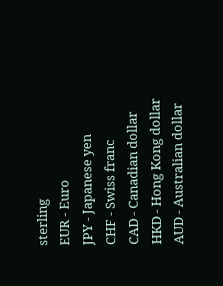sterling
EUR - Euro
JPY - Japanese yen
CHF - Swiss franc
CAD - Canadian dollar
HKD - Hong Kong dollar
AUD - Australian dollar